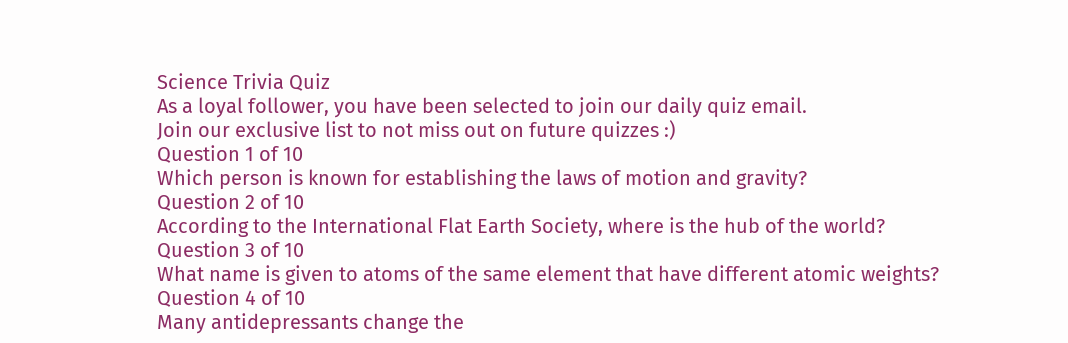Science Trivia Quiz
As a loyal follower, you have been selected to join our daily quiz email.
Join our exclusive list to not miss out on future quizzes :)
Question 1 of 10
Which person is known for establishing the laws of motion and gravity?
Question 2 of 10
According to the International Flat Earth Society, where is the hub of the world?
Question 3 of 10
What name is given to atoms of the same element that have different atomic weights?
Question 4 of 10
Many antidepressants change the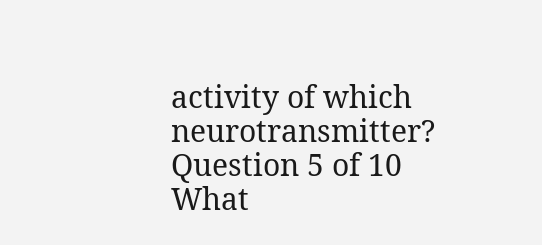activity of which neurotransmitter?
Question 5 of 10
What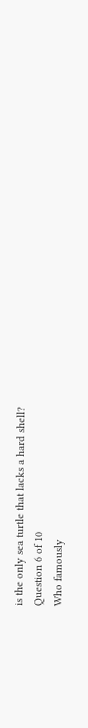is the only sea turtle that lacks a hard shell?
Question 6 of 10
Who famously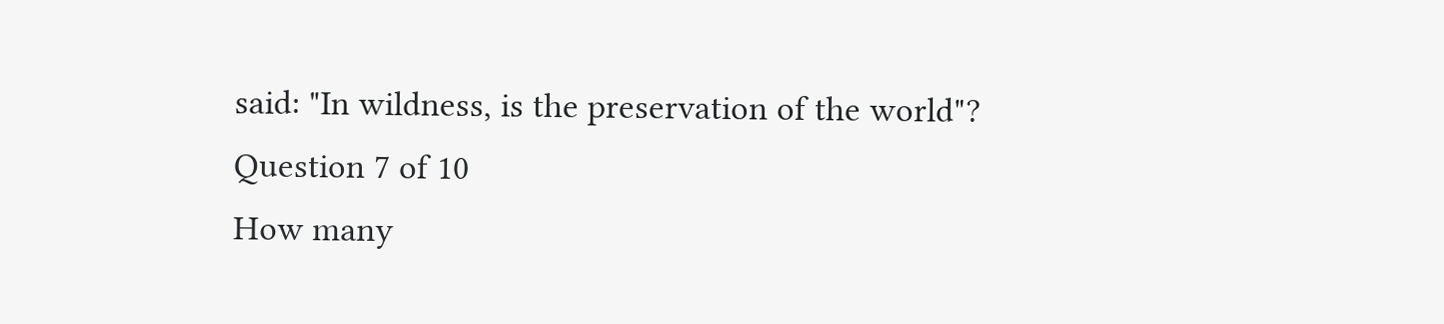said: "In wildness, is the preservation of the world"?
Question 7 of 10
How many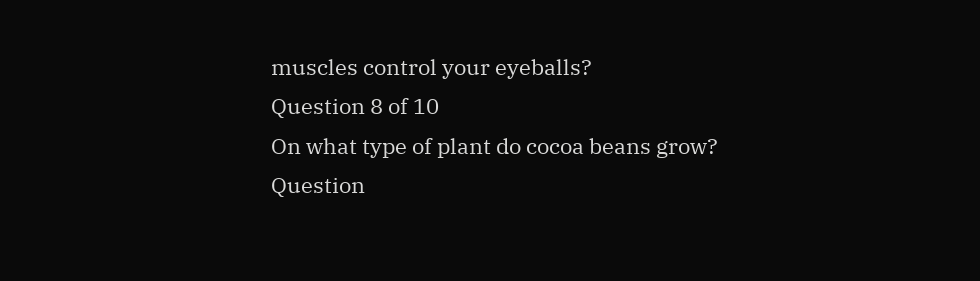muscles control your eyeballs?
Question 8 of 10
On what type of plant do cocoa beans grow?
Question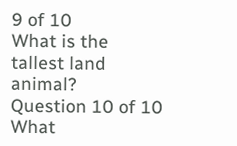9 of 10
What is the tallest land animal?
Question 10 of 10
What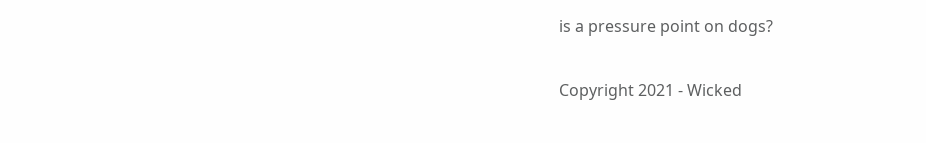is a pressure point on dogs?

Copyright 2021 - Wicked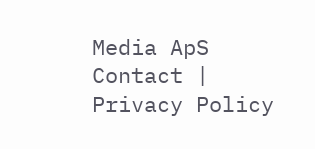Media ApS
Contact | Privacy Policy